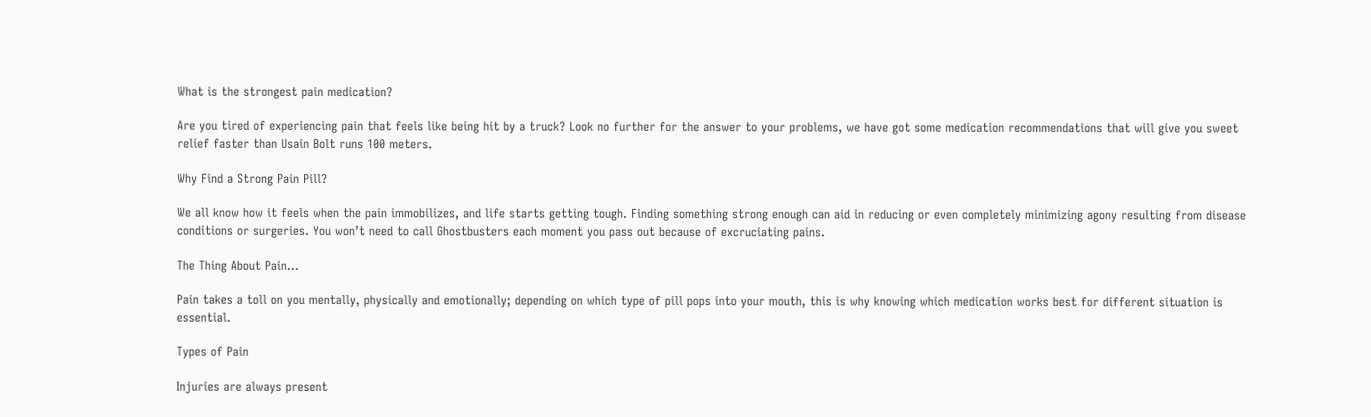What is the strongest pain medication?

Are you tired of experiencing pain that feels like being hit by a truck? Look no further for the answer to your problems, we have got some medication recommendations that will give you sweet relief faster than Usain Bolt runs 100 meters.

Why Find a Strong Pain Pill?

We all know how it feels when the pain immobilizes, and life starts getting tough. Finding something strong enough can aid in reducing or even completely minimizing agony resulting from disease conditions or surgeries. You won’t need to call Ghostbusters each moment you pass out because of excruciating pains.

The Thing About Pain…

Pain takes a toll on you mentally, physically and emotionally; depending on which type of pill pops into your mouth, this is why knowing which medication works best for different situation is essential.

Types of Pain

Injuries are always present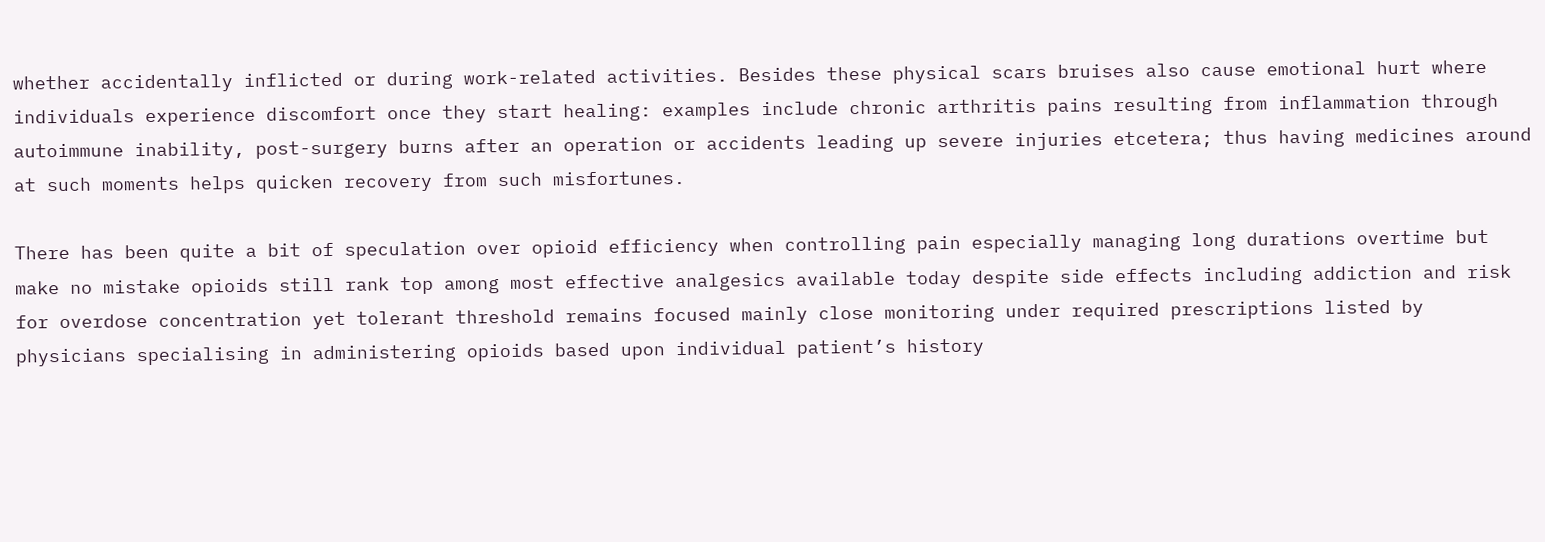whether accidentally inflicted or during work-related activities. Besides these physical scars bruises also cause emotional hurt where individuals experience discomfort once they start healing: examples include chronic arthritis pains resulting from inflammation through autoimmune inability, post-surgery burns after an operation or accidents leading up severe injuries etcetera; thus having medicines around at such moments helps quicken recovery from such misfortunes.

There has been quite a bit of speculation over opioid efficiency when controlling pain especially managing long durations overtime but make no mistake opioids still rank top among most effective analgesics available today despite side effects including addiction and risk for overdose concentration yet tolerant threshold remains focused mainly close monitoring under required prescriptions listed by physicians specialising in administering opioids based upon individual patient’s history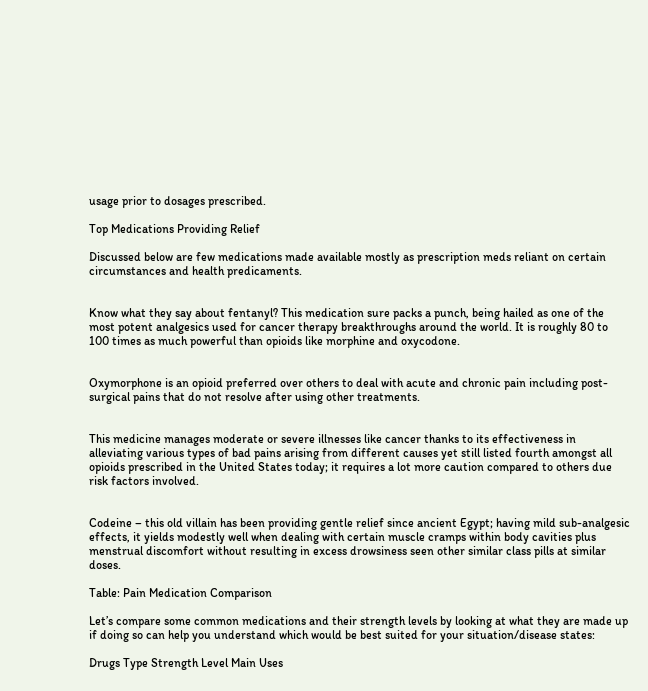usage prior to dosages prescribed.

Top Medications Providing Relief

Discussed below are few medications made available mostly as prescription meds reliant on certain circumstances and health predicaments.


Know what they say about fentanyl? This medication sure packs a punch, being hailed as one of the most potent analgesics used for cancer therapy breakthroughs around the world. It is roughly 80 to 100 times as much powerful than opioids like morphine and oxycodone.


Oxymorphone is an opioid preferred over others to deal with acute and chronic pain including post-surgical pains that do not resolve after using other treatments.


This medicine manages moderate or severe illnesses like cancer thanks to its effectiveness in alleviating various types of bad pains arising from different causes yet still listed fourth amongst all opioids prescribed in the United States today; it requires a lot more caution compared to others due risk factors involved.


Codeine – this old villain has been providing gentle relief since ancient Egypt; having mild sub-analgesic effects, it yields modestly well when dealing with certain muscle cramps within body cavities plus menstrual discomfort without resulting in excess drowsiness seen other similar class pills at similar doses.

Table: Pain Medication Comparison

Let’s compare some common medications and their strength levels by looking at what they are made up if doing so can help you understand which would be best suited for your situation/disease states:

Drugs Type Strength Level Main Uses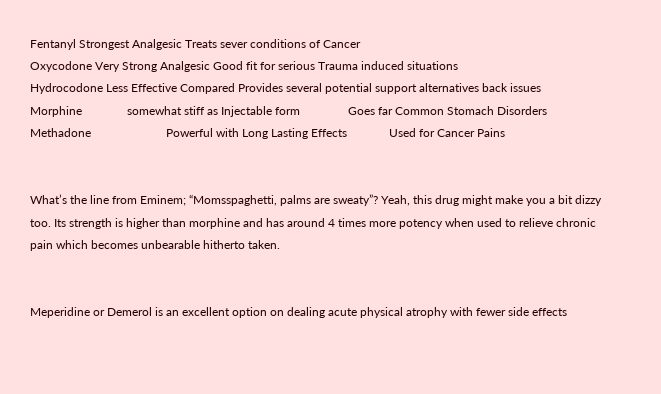Fentanyl Strongest Analgesic Treats sever conditions of Cancer
Oxycodone Very Strong Analgesic Good fit for serious Trauma induced situations
Hydrocodone Less Effective Compared Provides several potential support alternatives back issues
Morphine               somewhat stiff as Injectable form                Goes far Common Stomach Disorders
Methadone                         Powerful with Long Lasting Effects              Used for Cancer Pains


What’s the line from Eminem; “Momsspaghetti, palms are sweaty”? Yeah, this drug might make you a bit dizzy too. Its strength is higher than morphine and has around 4 times more potency when used to relieve chronic pain which becomes unbearable hitherto taken.


Meperidine or Demerol is an excellent option on dealing acute physical atrophy with fewer side effects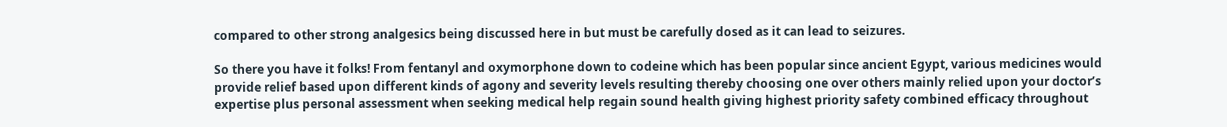compared to other strong analgesics being discussed here in but must be carefully dosed as it can lead to seizures.

So there you have it folks! From fentanyl and oxymorphone down to codeine which has been popular since ancient Egypt, various medicines would provide relief based upon different kinds of agony and severity levels resulting thereby choosing one over others mainly relied upon your doctor’s expertise plus personal assessment when seeking medical help regain sound health giving highest priority safety combined efficacy throughout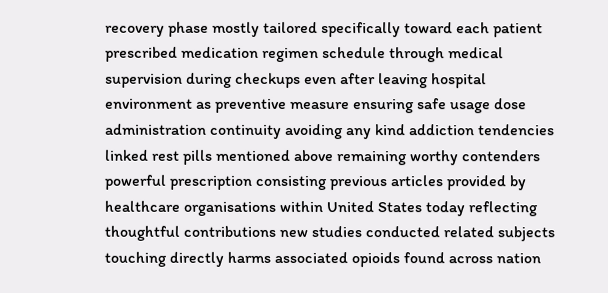recovery phase mostly tailored specifically toward each patient prescribed medication regimen schedule through medical supervision during checkups even after leaving hospital environment as preventive measure ensuring safe usage dose administration continuity avoiding any kind addiction tendencies linked rest pills mentioned above remaining worthy contenders powerful prescription consisting previous articles provided by healthcare organisations within United States today reflecting thoughtful contributions new studies conducted related subjects touching directly harms associated opioids found across nation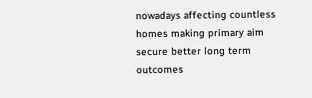nowadays affecting countless homes making primary aim secure better long term outcomes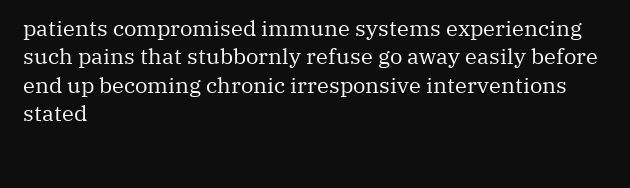patients compromised immune systems experiencing such pains that stubbornly refuse go away easily before end up becoming chronic irresponsive interventions stated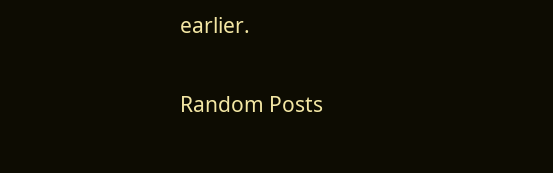earlier.

Random Posts